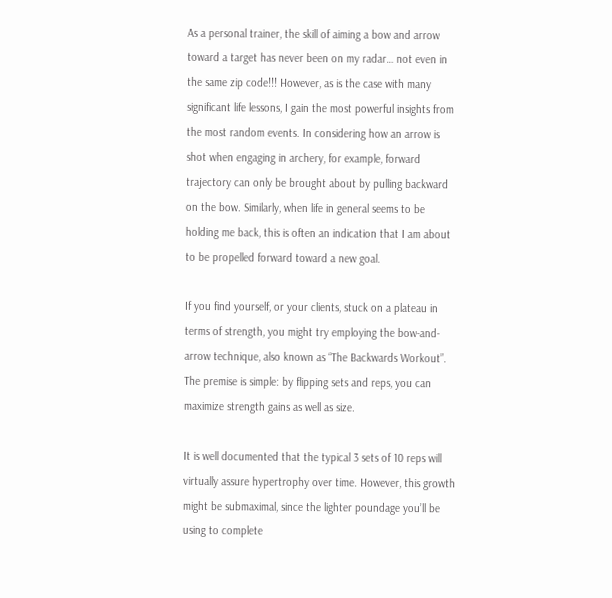As a personal trainer, the skill of aiming a bow and arrow toward a target has never been on my radar… not even in the same zip code!!! However, as is the case with many significant life lessons, I gain the most powerful insights from the most random events. In considering how an arrow is shot when engaging in archery, for example, forward trajectory can only be brought about by pulling backward on the bow. Similarly, when life in general seems to be holding me back, this is often an indication that I am about to be propelled forward toward a new goal.

If you find yourself, or your clients, stuck on a plateau in terms of strength, you might try employing the bow-and-arrow technique, also known as “The Backwards Workout”. The premise is simple: by flipping sets and reps, you can maximize strength gains as well as size.

It is well documented that the typical 3 sets of 10 reps will virtually assure hypertrophy over time. However, this growth might be submaximal, since the lighter poundage you’ll be using to complete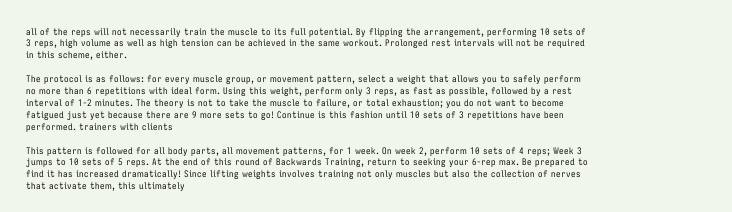all of the reps will not necessarily train the muscle to its full potential. By flipping the arrangement, performing 10 sets of 3 reps, high volume as well as high tension can be achieved in the same workout. Prolonged rest intervals will not be required in this scheme, either.

The protocol is as follows: for every muscle group, or movement pattern, select a weight that allows you to safely perform no more than 6 repetitions with ideal form. Using this weight, perform only 3 reps, as fast as possible, followed by a rest interval of 1-2 minutes. The theory is not to take the muscle to failure, or total exhaustion; you do not want to become fatigued just yet because there are 9 more sets to go! Continue is this fashion until 10 sets of 3 repetitions have been performed. trainers with clients

This pattern is followed for all body parts, all movement patterns, for 1 week. On week 2, perform 10 sets of 4 reps; Week 3 jumps to 10 sets of 5 reps. At the end of this round of Backwards Training, return to seeking your 6-rep max. Be prepared to find it has increased dramatically! Since lifting weights involves training not only muscles but also the collection of nerves that activate them, this ultimately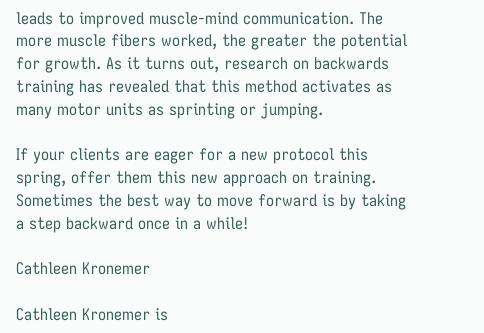leads to improved muscle-mind communication. The more muscle fibers worked, the greater the potential for growth. As it turns out, research on backwards training has revealed that this method activates as many motor units as sprinting or jumping.

If your clients are eager for a new protocol this spring, offer them this new approach on training. Sometimes the best way to move forward is by taking a step backward once in a while!

Cathleen Kronemer

Cathleen Kronemer is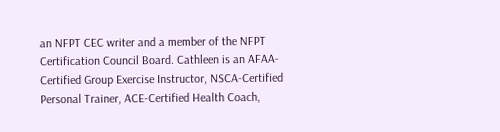an NFPT CEC writer and a member of the NFPT Certification Council Board. Cathleen is an AFAA-Certified Group Exercise Instructor, NSCA-Certified Personal Trainer, ACE-Certified Health Coach,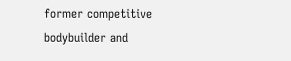former competitive bodybuilder and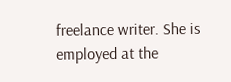freelance writer. She is employed at the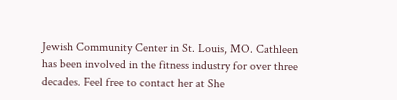Jewish Community Center in St. Louis, MO. Cathleen has been involved in the fitness industry for over three decades. Feel free to contact her at She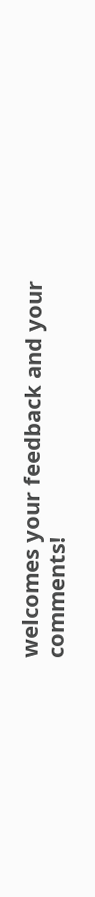welcomes your feedback and your comments!